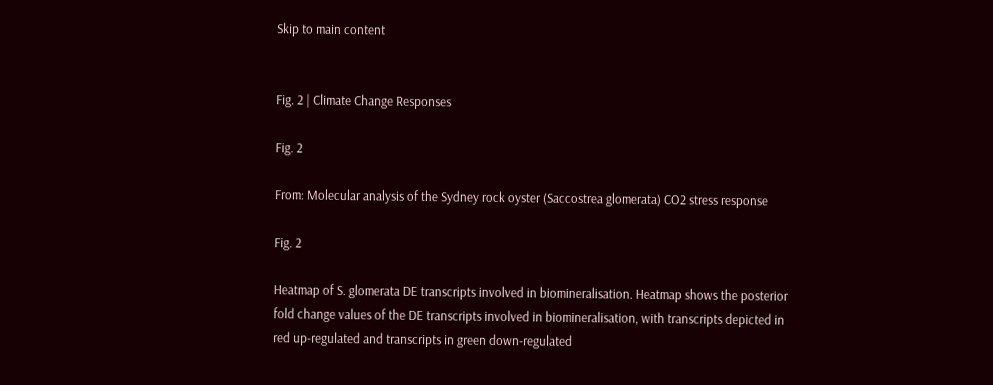Skip to main content


Fig. 2 | Climate Change Responses

Fig. 2

From: Molecular analysis of the Sydney rock oyster (Saccostrea glomerata) CO2 stress response

Fig. 2

Heatmap of S. glomerata DE transcripts involved in biomineralisation. Heatmap shows the posterior fold change values of the DE transcripts involved in biomineralisation, with transcripts depicted in red up-regulated and transcripts in green down-regulated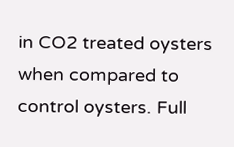in CO2 treated oysters when compared to control oysters. Full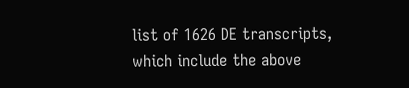list of 1626 DE transcripts, which include the above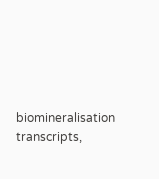biomineralisation transcripts,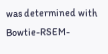was determined with Bowtie-RSEM-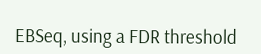EBSeq, using a FDR threshold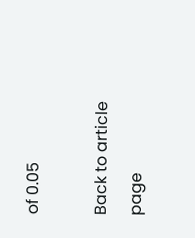of 0.05

Back to article page